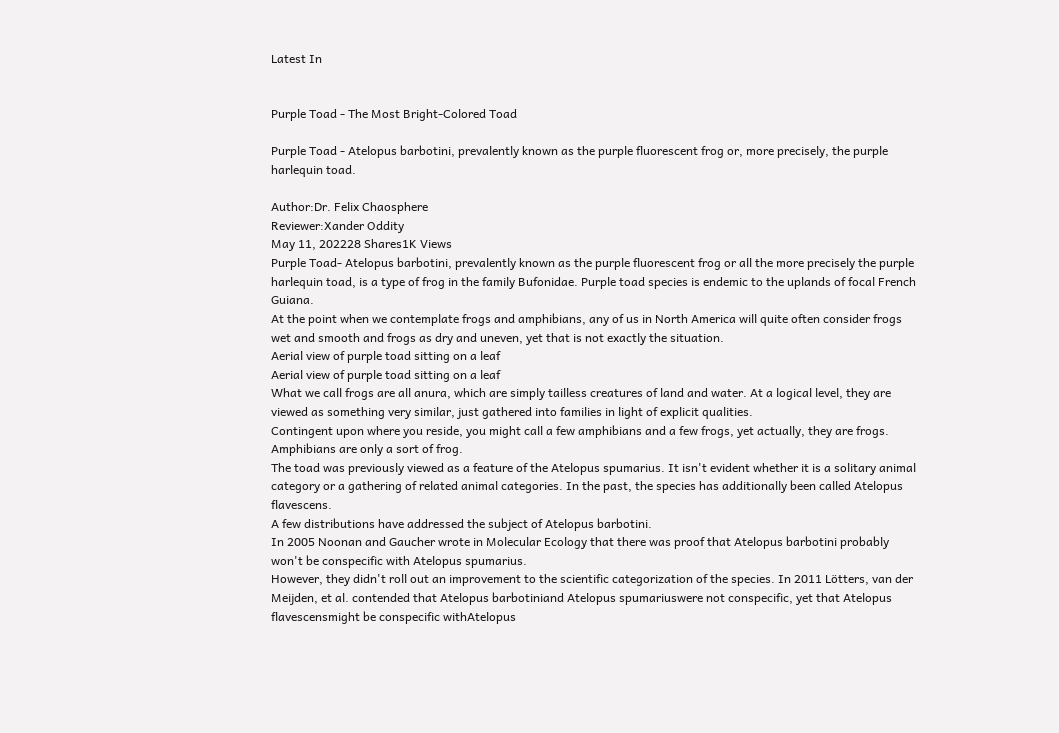Latest In


Purple Toad - The Most Bright-Colored Toad

Purple Toad - Atelopus barbotini, prevalently known as the purple fluorescent frog or, more precisely, the purple harlequin toad.

Author:Dr. Felix Chaosphere
Reviewer:Xander Oddity
May 11, 202228 Shares1K Views
Purple Toad- Atelopus barbotini, prevalently known as the purple fluorescent frog or all the more precisely the purple harlequin toad, is a type of frog in the family Bufonidae. Purple toad species is endemic to the uplands of focal French Guiana.
At the point when we contemplate frogs and amphibians, any of us in North America will quite often consider frogs wet and smooth and frogs as dry and uneven, yet that is not exactly the situation.
Aerial view of purple toad sitting on a leaf
Aerial view of purple toad sitting on a leaf
What we call frogs are all anura, which are simply tailless creatures of land and water. At a logical level, they are viewed as something very similar, just gathered into families in light of explicit qualities.
Contingent upon where you reside, you might call a few amphibians and a few frogs, yet actually, they are frogs. Amphibians are only a sort of frog.
The toad was previously viewed as a feature of the Atelopus spumarius. It isn't evident whether it is a solitary animal category or a gathering of related animal categories. In the past, the species has additionally been called Atelopus flavescens.
A few distributions have addressed the subject of Atelopus barbotini.
In 2005 Noonan and Gaucher wrote in Molecular Ecology that there was proof that Atelopus barbotini probably won't be conspecific with Atelopus spumarius.
However, they didn't roll out an improvement to the scientific categorization of the species. In 2011 Lötters, van der Meijden, et al. contended that Atelopus barbotiniand Atelopus spumariuswere not conspecific, yet that Atelopus flavescensmight be conspecific withAtelopus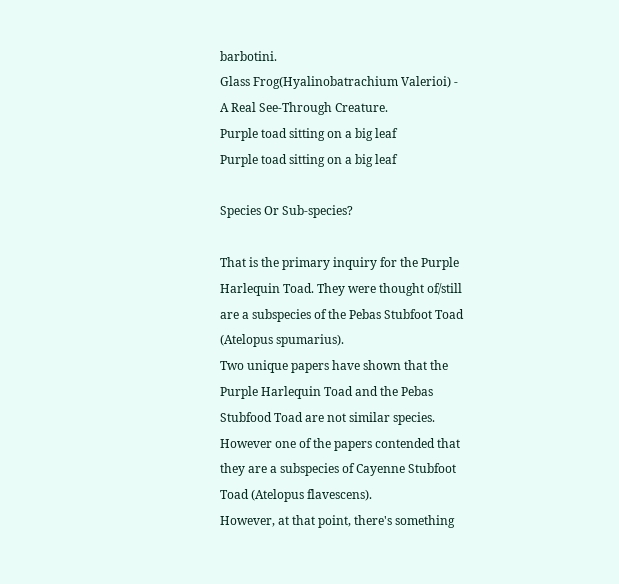barbotini.
Glass Frog(Hyalinobatrachium Valerioi) - A Real See-Through Creature.
Purple toad sitting on a big leaf
Purple toad sitting on a big leaf

Species Or Sub-species?

That is the primary inquiry for the Purple Harlequin Toad. They were thought of/still are a subspecies of the Pebas Stubfoot Toad (Atelopus spumarius).
Two unique papers have shown that the Purple Harlequin Toad and the Pebas Stubfood Toad are not similar species.
However one of the papers contended that they are a subspecies of Cayenne Stubfoot Toad (Atelopus flavescens).
However, at that point, there's something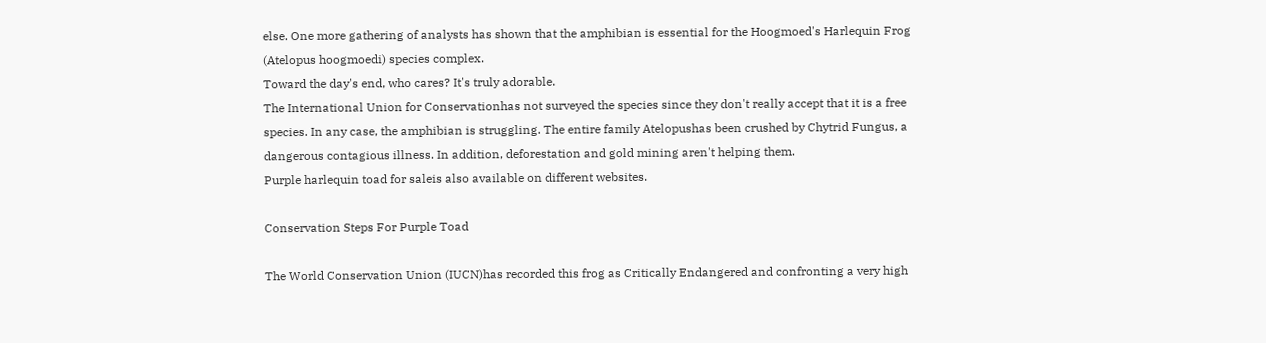else. One more gathering of analysts has shown that the amphibian is essential for the Hoogmoed's Harlequin Frog (Atelopus hoogmoedi) species complex.
Toward the day's end, who cares? It's truly adorable.
The International Union for Conservationhas not surveyed the species since they don't really accept that it is a free species. In any case, the amphibian is struggling. The entire family Atelopushas been crushed by Chytrid Fungus, a dangerous contagious illness. In addition, deforestation and gold mining aren't helping them.
Purple harlequin toad for saleis also available on different websites.

Conservation Steps For Purple Toad

The World Conservation Union (IUCN)has recorded this frog as Critically Endangered and confronting a very high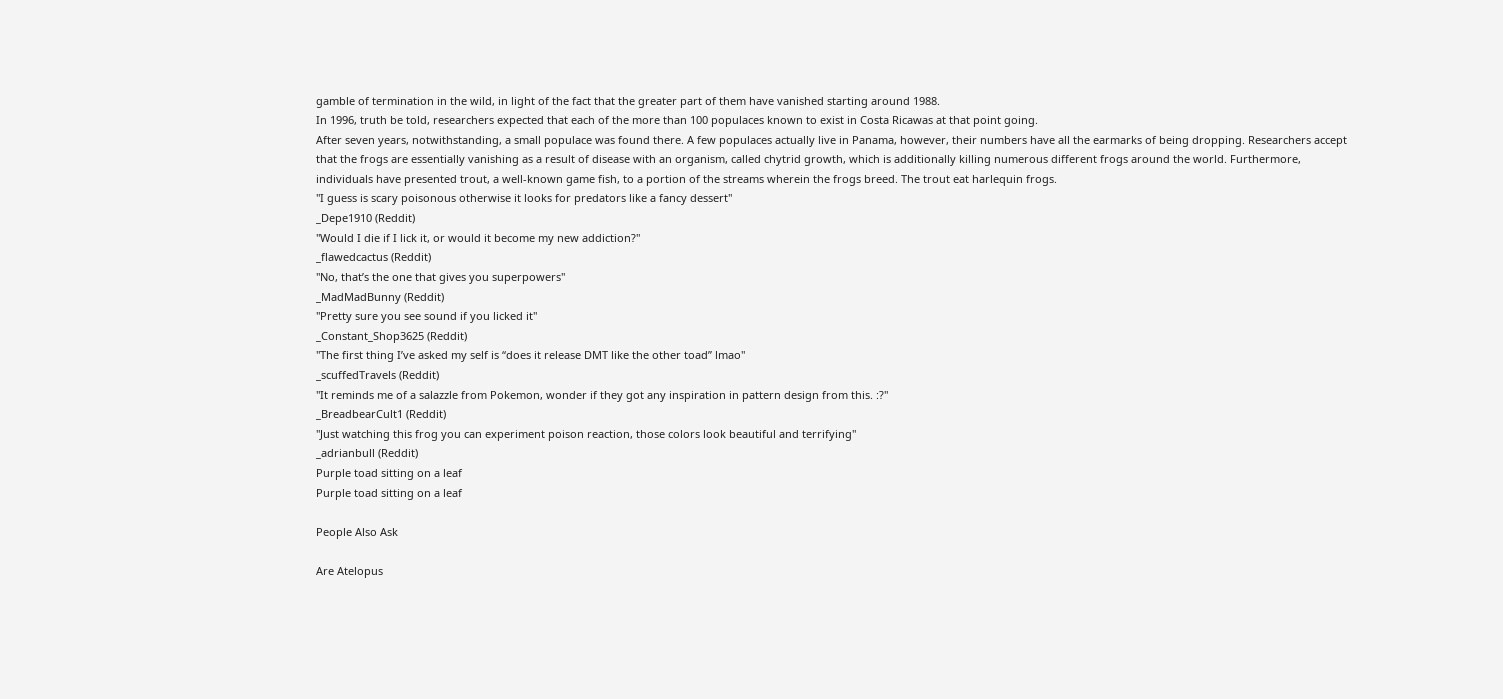gamble of termination in the wild, in light of the fact that the greater part of them have vanished starting around 1988.
In 1996, truth be told, researchers expected that each of the more than 100 populaces known to exist in Costa Ricawas at that point going.
After seven years, notwithstanding, a small populace was found there. A few populaces actually live in Panama, however, their numbers have all the earmarks of being dropping. Researchers accept that the frogs are essentially vanishing as a result of disease with an organism, called chytrid growth, which is additionally killing numerous different frogs around the world. Furthermore, individuals have presented trout, a well-known game fish, to a portion of the streams wherein the frogs breed. The trout eat harlequin frogs.
"I guess is scary poisonous otherwise it looks for predators like a fancy dessert"
_Depe1910 (Reddit)
"Would I die if I lick it, or would it become my new addiction?"
_flawedcactus (Reddit)
"No, that’s the one that gives you superpowers"
_MadMadBunny (Reddit)
"Pretty sure you see sound if you licked it"
_Constant_Shop3625 (Reddit)
"The first thing I’ve asked my self is “does it release DMT like the other toad” lmao"
_scuffedTravels (Reddit)
"It reminds me of a salazzle from Pokemon, wonder if they got any inspiration in pattern design from this. :?"
_BreadbearCult1 (Reddit)
"Just watching this frog you can experiment poison reaction, those colors look beautiful and terrifying"
_adrianbull (Reddit)
Purple toad sitting on a leaf
Purple toad sitting on a leaf

People Also Ask

Are Atelopus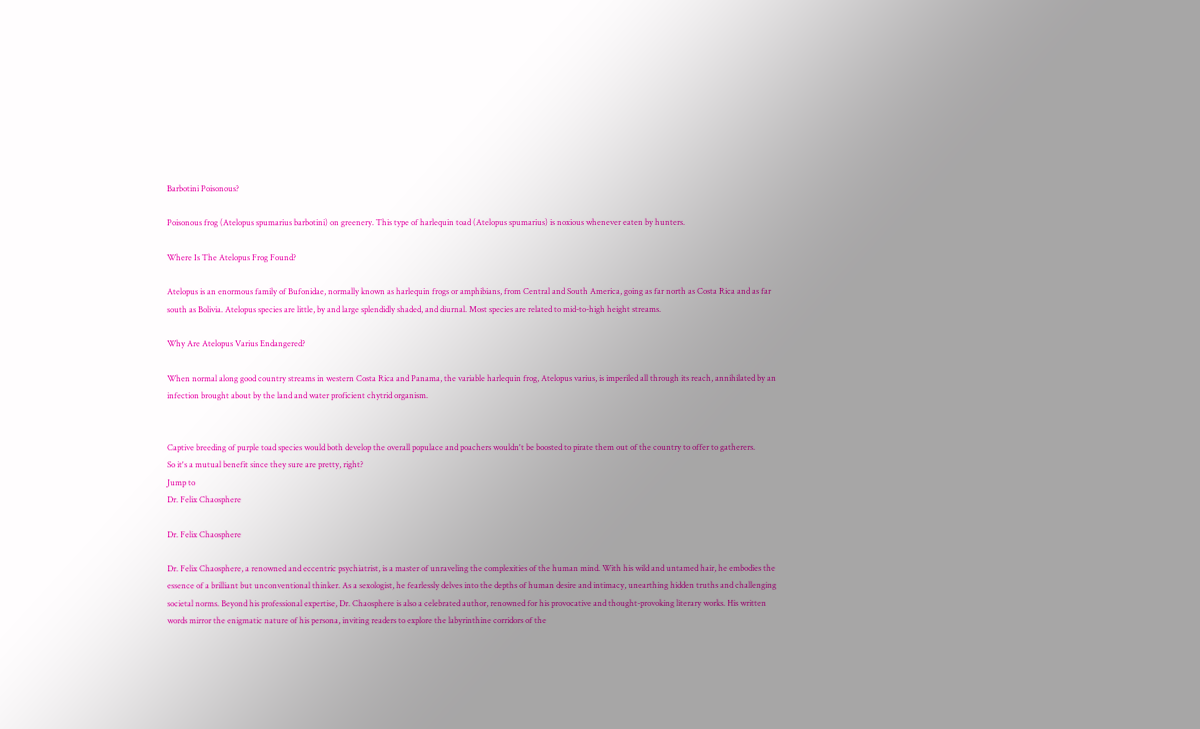Barbotini Poisonous?

Poisonous frog (Atelopus spumarius barbotini) on greenery. This type of harlequin toad (Atelopus spumarius) is noxious whenever eaten by hunters.

Where Is The Atelopus Frog Found?

Atelopus is an enormous family of Bufonidae, normally known as harlequin frogs or amphibians, from Central and South America, going as far north as Costa Rica and as far south as Bolivia. Atelopus species are little, by and large splendidly shaded, and diurnal. Most species are related to mid-to-high height streams.

Why Are Atelopus Varius Endangered?

When normal along good country streams in western Costa Rica and Panama, the variable harlequin frog, Atelopus varius, is imperiled all through its reach, annihilated by an infection brought about by the land and water proficient chytrid organism.


Captive breeding of purple toad species would both develop the overall populace and poachers wouldn't be boosted to pirate them out of the country to offer to gatherers.
So it's a mutual benefit since they sure are pretty, right?
Jump to
Dr. Felix Chaosphere

Dr. Felix Chaosphere

Dr. Felix Chaosphere, a renowned and eccentric psychiatrist, is a master of unraveling the complexities of the human mind. With his wild and untamed hair, he embodies the essence of a brilliant but unconventional thinker. As a sexologist, he fearlessly delves into the depths of human desire and intimacy, unearthing hidden truths and challenging societal norms. Beyond his professional expertise, Dr. Chaosphere is also a celebrated author, renowned for his provocative and thought-provoking literary works. His written words mirror the enigmatic nature of his persona, inviting readers to explore the labyrinthine corridors of the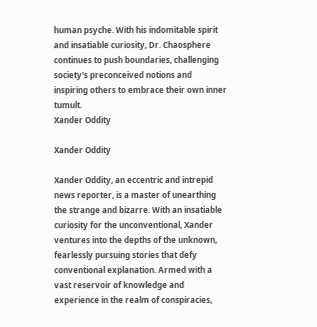human psyche. With his indomitable spirit and insatiable curiosity, Dr. Chaosphere continues to push boundaries, challenging society's preconceived notions and inspiring others to embrace their own inner tumult.
Xander Oddity

Xander Oddity

Xander Oddity, an eccentric and intrepid news reporter, is a master of unearthing the strange and bizarre. With an insatiable curiosity for the unconventional, Xander ventures into the depths of the unknown, fearlessly pursuing stories that defy conventional explanation. Armed with a vast reservoir of knowledge and experience in the realm of conspiracies,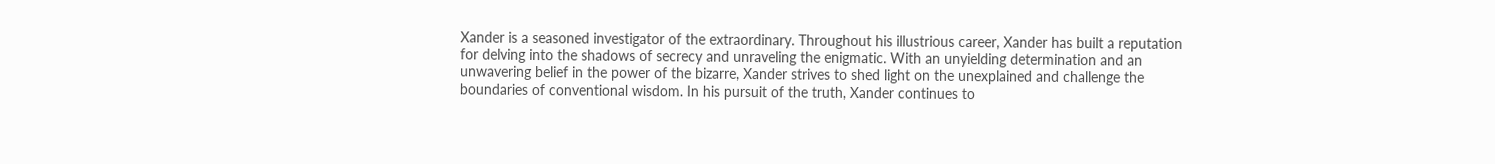Xander is a seasoned investigator of the extraordinary. Throughout his illustrious career, Xander has built a reputation for delving into the shadows of secrecy and unraveling the enigmatic. With an unyielding determination and an unwavering belief in the power of the bizarre, Xander strives to shed light on the unexplained and challenge the boundaries of conventional wisdom. In his pursuit of the truth, Xander continues to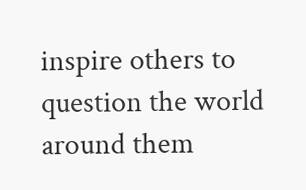inspire others to question the world around them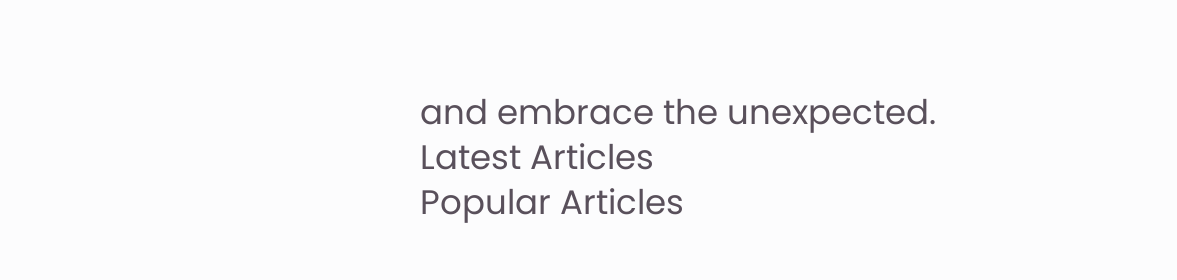and embrace the unexpected.
Latest Articles
Popular Articles